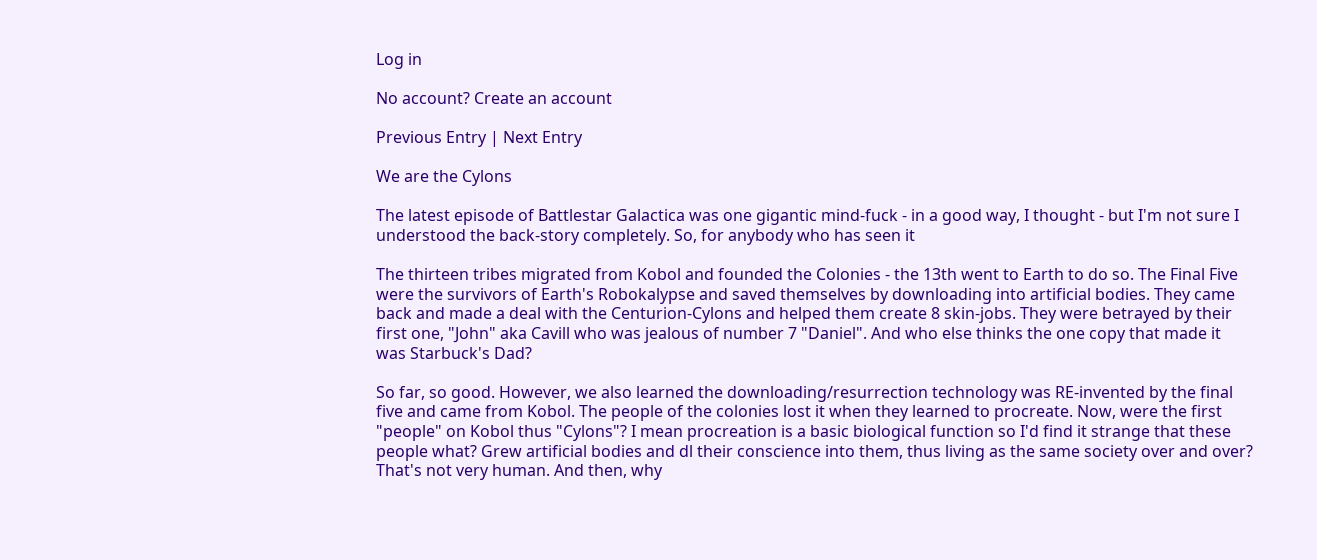Log in

No account? Create an account

Previous Entry | Next Entry

We are the Cylons

The latest episode of Battlestar Galactica was one gigantic mind-fuck - in a good way, I thought - but I'm not sure I understood the back-story completely. So, for anybody who has seen it

The thirteen tribes migrated from Kobol and founded the Colonies - the 13th went to Earth to do so. The Final Five were the survivors of Earth's Robokalypse and saved themselves by downloading into artificial bodies. They came back and made a deal with the Centurion-Cylons and helped them create 8 skin-jobs. They were betrayed by their first one, "John" aka Cavill who was jealous of number 7 "Daniel". And who else thinks the one copy that made it was Starbuck's Dad?

So far, so good. However, we also learned the downloading/resurrection technology was RE-invented by the final five and came from Kobol. The people of the colonies lost it when they learned to procreate. Now, were the first "people" on Kobol thus "Cylons"? I mean procreation is a basic biological function so I'd find it strange that these people what? Grew artificial bodies and dl their conscience into them, thus living as the same society over and over? That's not very human. And then, why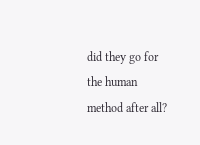did they go for the human method after all?